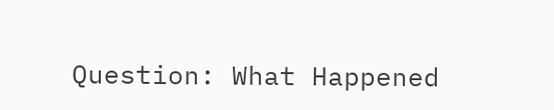Question: What Happened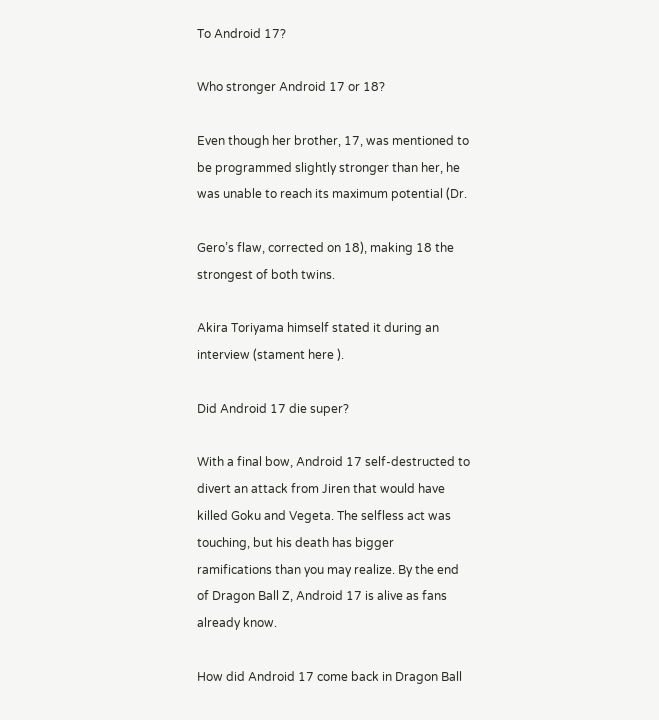To Android 17?

Who stronger Android 17 or 18?

Even though her brother, 17, was mentioned to be programmed slightly stronger than her, he was unable to reach its maximum potential (Dr.

Gero’s flaw, corrected on 18), making 18 the strongest of both twins.

Akira Toriyama himself stated it during an interview (stament here ).

Did Android 17 die super?

With a final bow, Android 17 self-destructed to divert an attack from Jiren that would have killed Goku and Vegeta. The selfless act was touching, but his death has bigger ramifications than you may realize. By the end of Dragon Ball Z, Android 17 is alive as fans already know.

How did Android 17 come back in Dragon Ball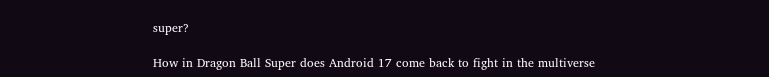super?

How in Dragon Ball Super does Android 17 come back to fight in the multiverse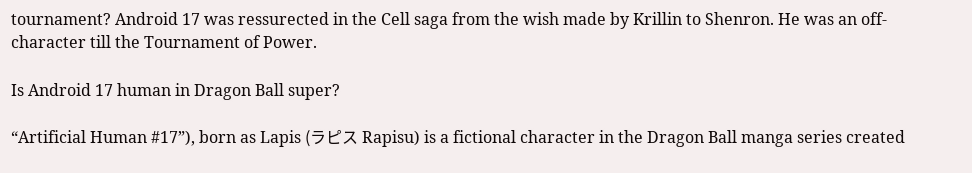tournament? Android 17 was ressurected in the Cell saga from the wish made by Krillin to Shenron. He was an off-character till the Tournament of Power.

Is Android 17 human in Dragon Ball super?

“Artificial Human #17”), born as Lapis (ラピス Rapisu) is a fictional character in the Dragon Ball manga series created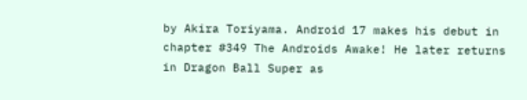by Akira Toriyama. Android 17 makes his debut in chapter #349 The Androids Awake! He later returns in Dragon Ball Super as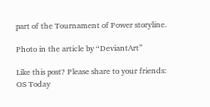part of the Tournament of Power storyline.

Photo in the article by “DeviantArt”

Like this post? Please share to your friends:
OS Today